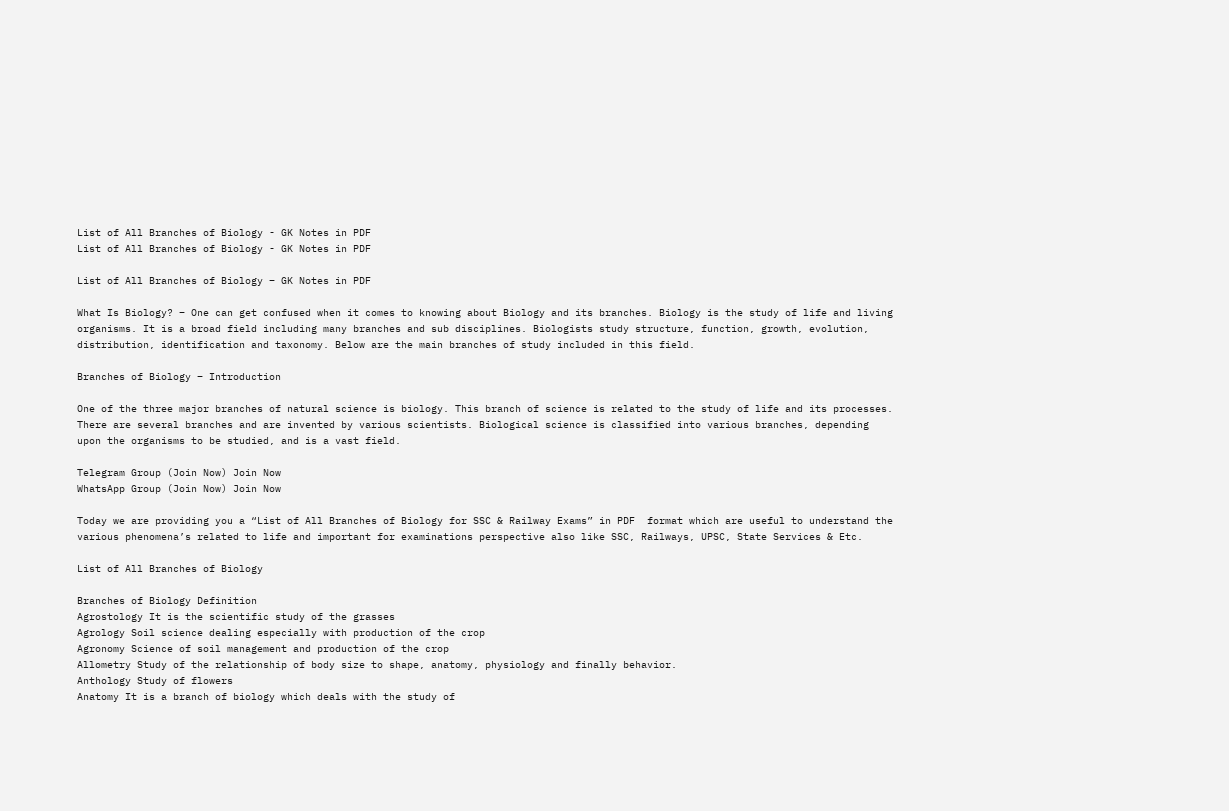List of All Branches of Biology - GK Notes in PDF
List of All Branches of Biology - GK Notes in PDF

List of All Branches of Biology – GK Notes in PDF

What Is Biology? – One can get confused when it comes to knowing about Biology and its branches. Biology is the study of life and living organisms. It is a broad field including many branches and sub disciplines. Biologists study structure, function, growth, evolution, distribution, identification and taxonomy. Below are the main branches of study included in this field.

Branches of Biology – Introduction

One of the three major branches of natural science is biology. This branch of science is related to the study of life and its processes. There are several branches and are invented by various scientists. Biological science is classified into various branches, depending upon the organisms to be studied, and is a vast field.

Telegram Group (Join Now) Join Now
WhatsApp Group (Join Now) Join Now

Today we are providing you a “List of All Branches of Biology for SSC & Railway Exams” in PDF  format which are useful to understand the various phenomena’s related to life and important for examinations perspective also like SSC, Railways, UPSC, State Services & Etc.

List of All Branches of Biology

Branches of Biology Definition
Agrostology It is the scientific study of the grasses
Agrology Soil science dealing especially with production of the crop
Agronomy Science of soil management and production of the crop
Allometry Study of the relationship of body size to shape, anatomy, physiology and finally behavior.
Anthology Study of flowers
Anatomy It is a branch of biology which deals with the study of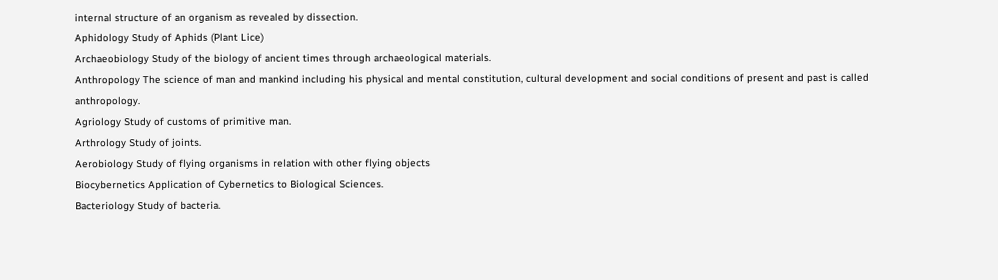internal structure of an organism as revealed by dissection.
Aphidology Study of Aphids (Plant Lice)
Archaeobiology Study of the biology of ancient times through archaeological materials.
Anthropology The science of man and mankind including his physical and mental constitution, cultural development and social conditions of present and past is called anthropology.
Agriology Study of customs of primitive man.
Arthrology Study of joints.
Aerobiology Study of flying organisms in relation with other flying objects
Biocybernetics Application of Cybernetics to Biological Sciences.
Bacteriology Study of bacteria.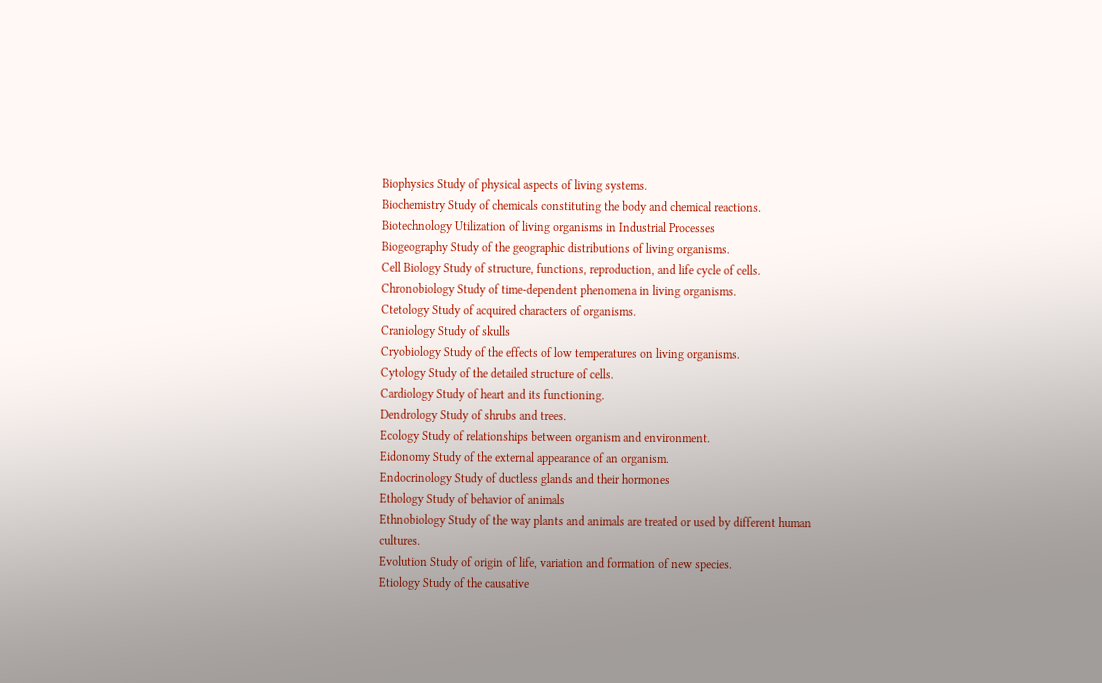Biophysics Study of physical aspects of living systems.
Biochemistry Study of chemicals constituting the body and chemical reactions.
Biotechnology Utilization of living organisms in Industrial Processes
Biogeography Study of the geographic distributions of living organisms.
Cell Biology Study of structure, functions, reproduction, and life cycle of cells.
Chronobiology Study of time-dependent phenomena in living organisms.
Ctetology Study of acquired characters of organisms.
Craniology Study of skulls
Cryobiology Study of the effects of low temperatures on living organisms.
Cytology Study of the detailed structure of cells.
Cardiology Study of heart and its functioning.
Dendrology Study of shrubs and trees.
Ecology Study of relationships between organism and environment.
Eidonomy Study of the external appearance of an organism.
Endocrinology Study of ductless glands and their hormones
Ethology Study of behavior of animals
Ethnobiology Study of the way plants and animals are treated or used by different human cultures.
Evolution Study of origin of life, variation and formation of new species.
Etiology Study of the causative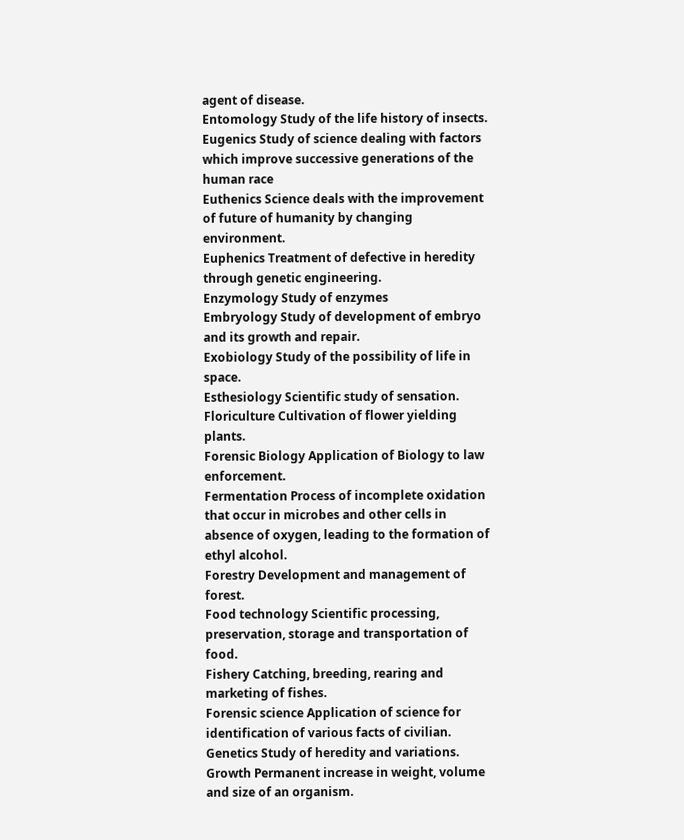agent of disease.
Entomology Study of the life history of insects.
Eugenics Study of science dealing with factors which improve successive generations of the human race
Euthenics Science deals with the improvement of future of humanity by changing environment.
Euphenics Treatment of defective in heredity through genetic engineering.
Enzymology Study of enzymes
Embryology Study of development of embryo and its growth and repair.
Exobiology Study of the possibility of life in space.
Esthesiology Scientific study of sensation.
Floriculture Cultivation of flower yielding plants.
Forensic Biology Application of Biology to law enforcement.
Fermentation Process of incomplete oxidation that occur in microbes and other cells in absence of oxygen, leading to the formation of ethyl alcohol.
Forestry Development and management of forest.
Food technology Scientific processing, preservation, storage and transportation of food.
Fishery Catching, breeding, rearing and marketing of fishes.
Forensic science Application of science for identification of various facts of civilian.
Genetics Study of heredity and variations.
Growth Permanent increase in weight, volume and size of an organism.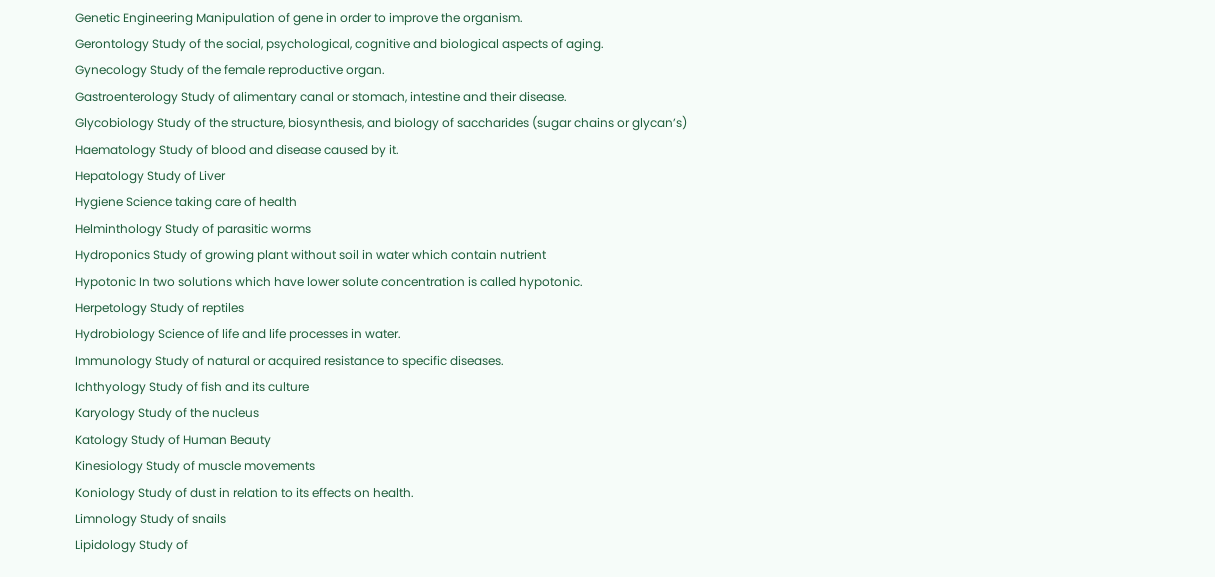Genetic Engineering Manipulation of gene in order to improve the organism.
Gerontology Study of the social, psychological, cognitive and biological aspects of aging.
Gynecology Study of the female reproductive organ.
Gastroenterology Study of alimentary canal or stomach, intestine and their disease.
Glycobiology Study of the structure, biosynthesis, and biology of saccharides (sugar chains or glycan’s)
Haematology Study of blood and disease caused by it.
Hepatology Study of Liver
Hygiene Science taking care of health
Helminthology Study of parasitic worms
Hydroponics Study of growing plant without soil in water which contain nutrient
Hypotonic In two solutions which have lower solute concentration is called hypotonic.
Herpetology Study of reptiles
Hydrobiology Science of life and life processes in water.
Immunology Study of natural or acquired resistance to specific diseases.
Ichthyology Study of fish and its culture
Karyology Study of the nucleus
Katology Study of Human Beauty
Kinesiology Study of muscle movements
Koniology Study of dust in relation to its effects on health.
Limnology Study of snails
Lipidology Study of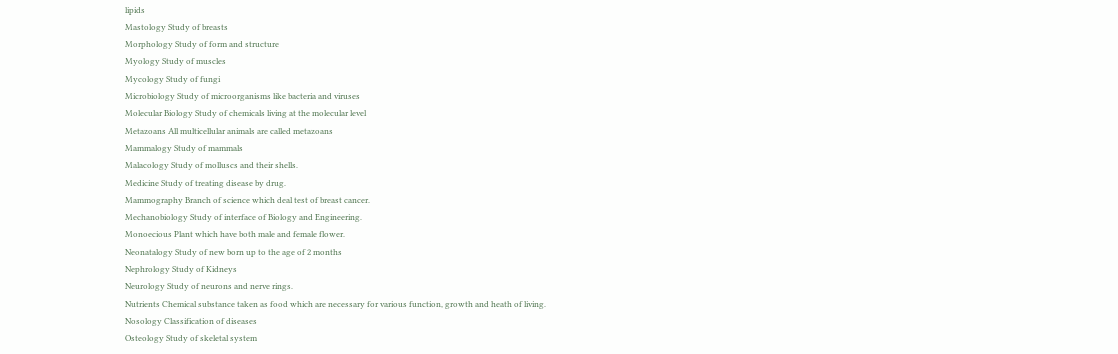lipids
Mastology Study of breasts
Morphology Study of form and structure
Myology Study of muscles
Mycology Study of fungi
Microbiology Study of microorganisms like bacteria and viruses
Molecular Biology Study of chemicals living at the molecular level
Metazoans All multicellular animals are called metazoans
Mammalogy Study of mammals
Malacology Study of molluscs and their shells.
Medicine Study of treating disease by drug.
Mammography Branch of science which deal test of breast cancer.
Mechanobiology Study of interface of Biology and Engineering.
Monoecious Plant which have both male and female flower.
Neonatalogy Study of new born up to the age of 2 months
Nephrology Study of Kidneys
Neurology Study of neurons and nerve rings.
Nutrients Chemical substance taken as food which are necessary for various function, growth and heath of living.
Nosology Classification of diseases
Osteology Study of skeletal system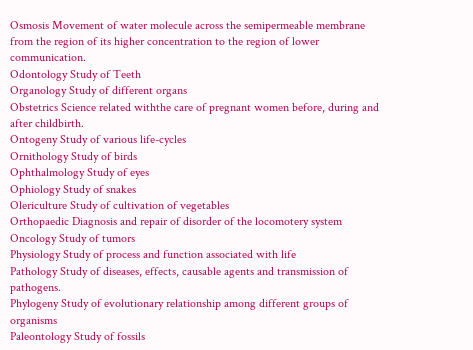Osmosis Movement of water molecule across the semipermeable membrane from the region of its higher concentration to the region of lower communication.
Odontology Study of Teeth
Organology Study of different organs
Obstetrics Science related withthe care of pregnant women before, during and after childbirth.
Ontogeny Study of various life-cycles
Ornithology Study of birds
Ophthalmology Study of eyes
Ophiology Study of snakes
Olericulture Study of cultivation of vegetables
Orthopaedic Diagnosis and repair of disorder of the locomotery system
Oncology Study of tumors
Physiology Study of process and function associated with life
Pathology Study of diseases, effects, causable agents and transmission of pathogens.
Phylogeny Study of evolutionary relationship among different groups of organisms
Paleontology Study of fossils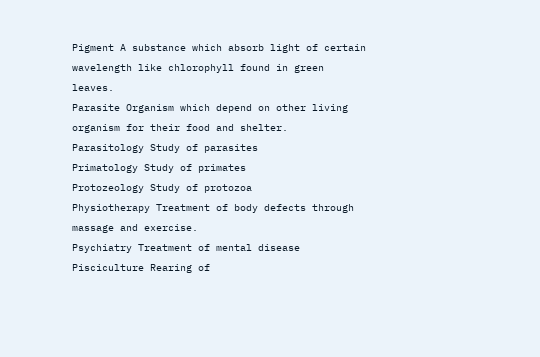Pigment A substance which absorb light of certain wavelength like chlorophyll found in green leaves.
Parasite Organism which depend on other living organism for their food and shelter.
Parasitology Study of parasites
Primatology Study of primates
Protozeology Study of protozoa
Physiotherapy Treatment of body defects through massage and exercise.
Psychiatry Treatment of mental disease
Pisciculture Rearing of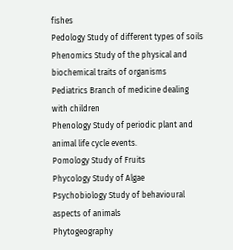fishes
Pedology Study of different types of soils
Phenomics Study of the physical and biochemical traits of organisms
Pediatrics Branch of medicine dealing with children
Phenology Study of periodic plant and animal life cycle events.
Pomology Study of Fruits
Phycology Study of Algae
Psychobiology Study of behavioural aspects of animals
Phytogeography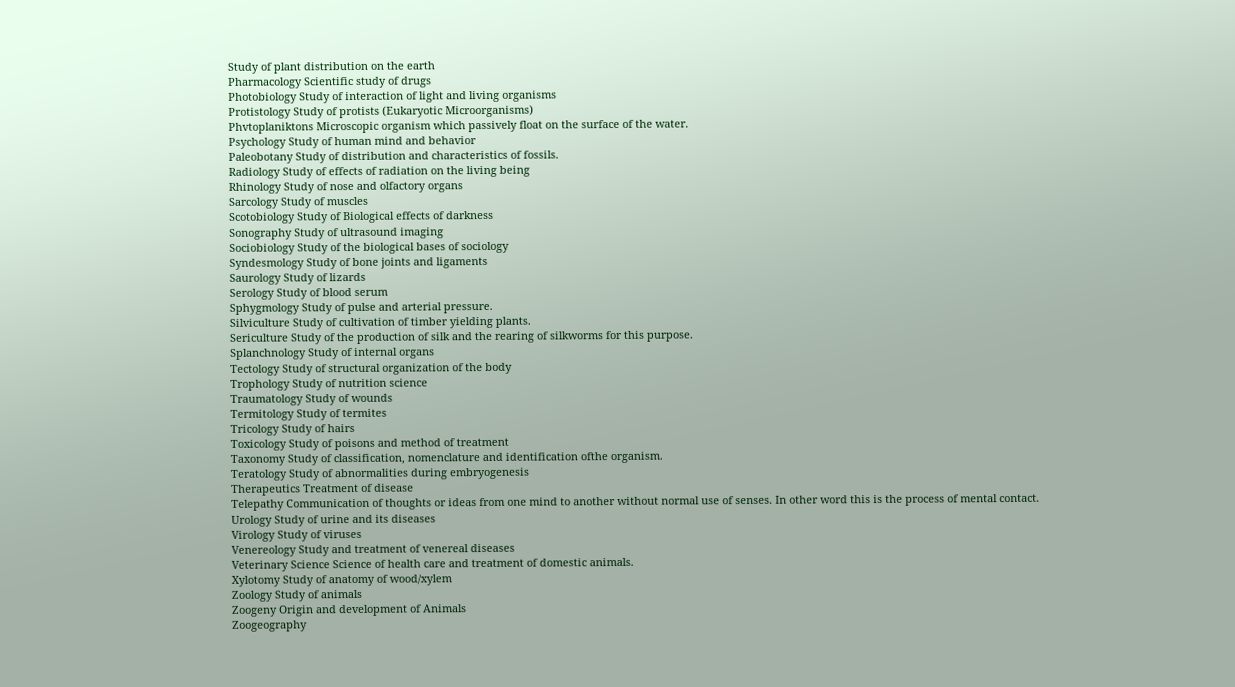Study of plant distribution on the earth
Pharmacology Scientific study of drugs
Photobiology Study of interaction of light and living organisms
Protistology Study of protists (Eukaryotic Microorganisms)
Phvtoplaniktons Microscopic organism which passively float on the surface of the water.
Psychology Study of human mind and behavior
Paleobotany Study of distribution and characteristics of fossils.
Radiology Study of effects of radiation on the living being
Rhinology Study of nose and olfactory organs
Sarcology Study of muscles
Scotobiology Study of Biological effects of darkness
Sonography Study of ultrasound imaging
Sociobiology Study of the biological bases of sociology
Syndesmology Study of bone joints and ligaments
Saurology Study of lizards
Serology Study of blood serum
Sphygmology Study of pulse and arterial pressure.
Silviculture Study of cultivation of timber yielding plants.
Sericulture Study of the production of silk and the rearing of silkworms for this purpose.
Splanchnology Study of internal organs
Tectology Study of structural organization of the body
Trophology Study of nutrition science
Traumatology Study of wounds
Termitology Study of termites
Tricology Study of hairs
Toxicology Study of poisons and method of treatment
Taxonomy Study of classification, nomenclature and identification ofthe organism.
Teratology Study of abnormalities during embryogenesis
Therapeutics Treatment of disease
Telepathy Communication of thoughts or ideas from one mind to another without normal use of senses. In other word this is the process of mental contact.
Urology Study of urine and its diseases
Virology Study of viruses
Venereology Study and treatment of venereal diseases
Veterinary Science Science of health care and treatment of domestic animals.
Xylotomy Study of anatomy of wood/xylem
Zoology Study of animals
Zoogeny Origin and development of Animals
Zoogeography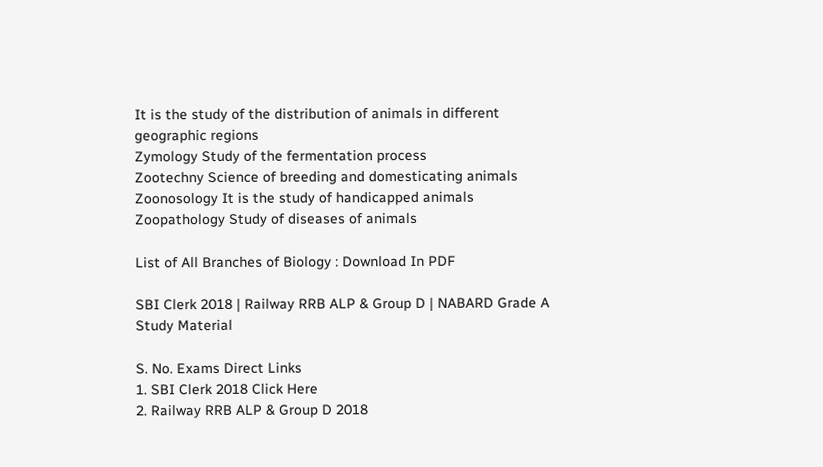It is the study of the distribution of animals in different geographic regions
Zymology Study of the fermentation process
Zootechny Science of breeding and domesticating animals
Zoonosology It is the study of handicapped animals
Zoopathology Study of diseases of animals

List of All Branches of Biology : Download In PDF

SBI Clerk 2018 | Railway RRB ALP & Group D | NABARD Grade A Study Material

S. No. Exams Direct Links
1. SBI Clerk 2018 Click Here
2. Railway RRB ALP & Group D 2018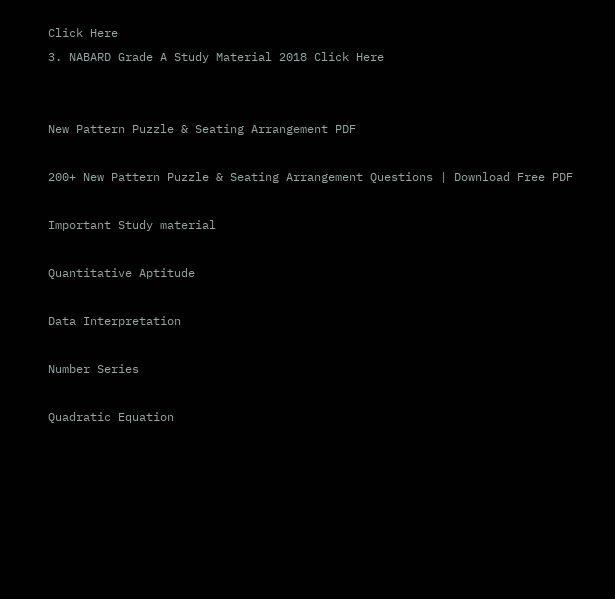Click Here
3. NABARD Grade A Study Material 2018 Click Here


New Pattern Puzzle & Seating Arrangement PDF

200+ New Pattern Puzzle & Seating Arrangement Questions | Download Free PDF

Important Study material

Quantitative Aptitude

Data Interpretation

Number Series

Quadratic Equation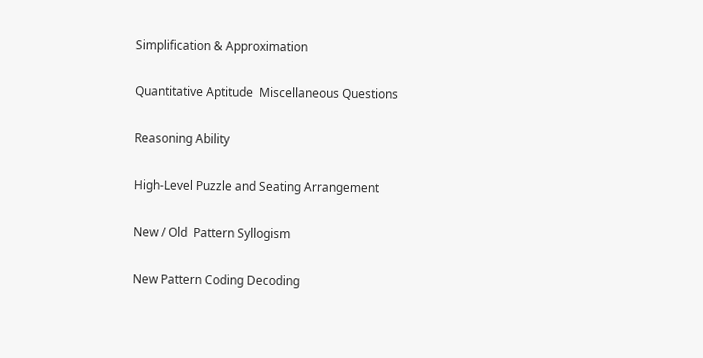Simplification & Approximation

Quantitative Aptitude  Miscellaneous Questions

Reasoning Ability

High-Level Puzzle and Seating Arrangement

New / Old  Pattern Syllogism

New Pattern Coding Decoding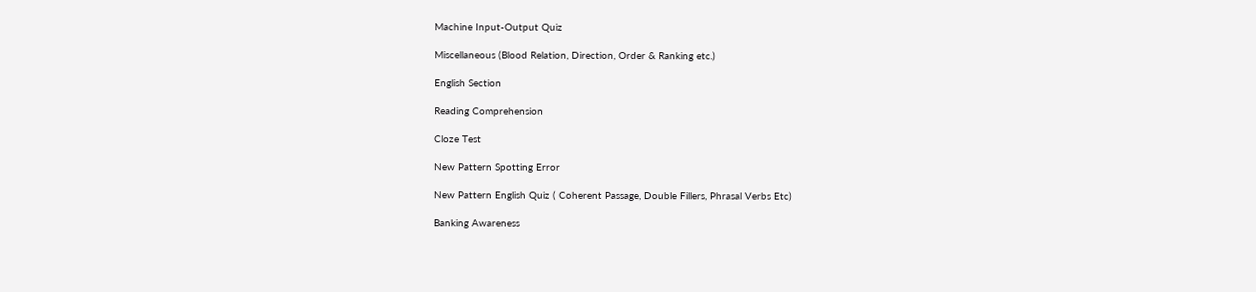Machine Input-Output Quiz

Miscellaneous (Blood Relation, Direction, Order & Ranking etc.)

English Section

Reading Comprehension

Cloze Test

New Pattern Spotting Error

New Pattern English Quiz ( Coherent Passage, Double Fillers, Phrasal Verbs Etc)

Banking Awareness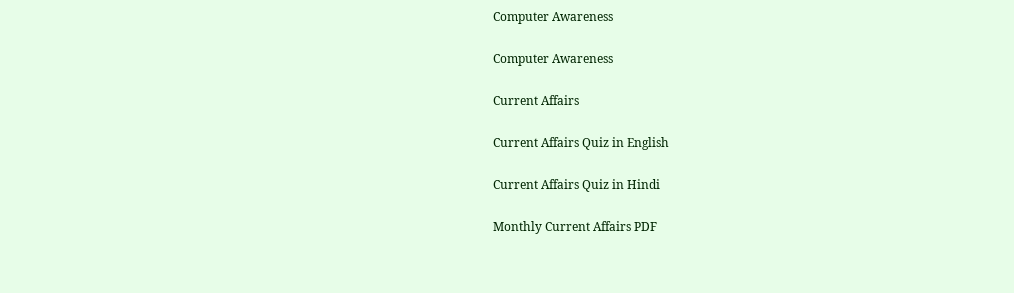Computer Awareness

Computer Awareness

Current Affairs

Current Affairs Quiz in English

Current Affairs Quiz in Hindi

Monthly Current Affairs PDF